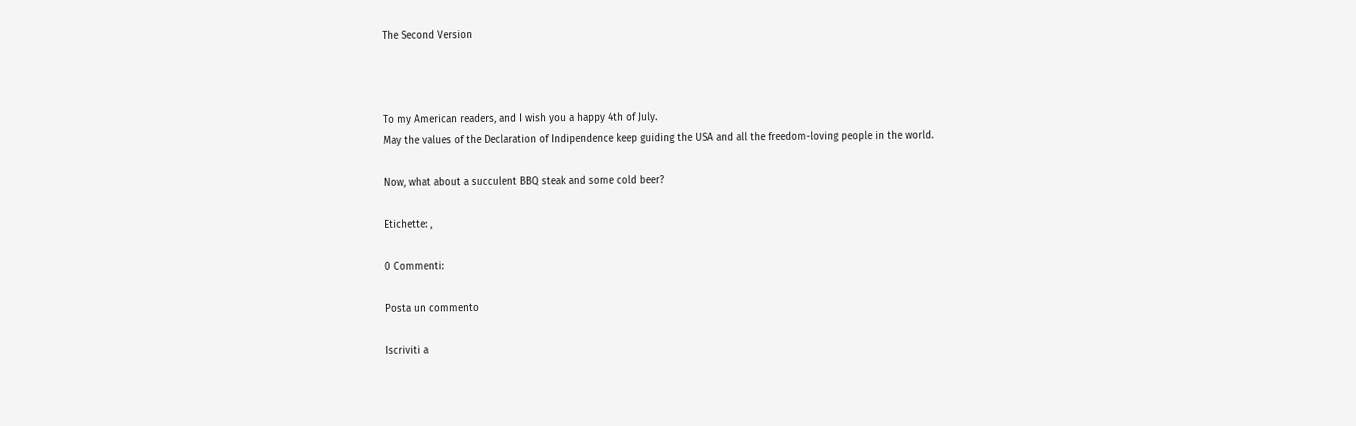The Second Version



To my American readers, and I wish you a happy 4th of July.
May the values of the Declaration of Indipendence keep guiding the USA and all the freedom-loving people in the world.

Now, what about a succulent BBQ steak and some cold beer?

Etichette: ,

0 Commenti:

Posta un commento

Iscriviti a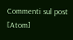Commenti sul post [Atom]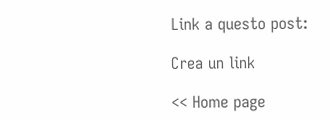Link a questo post:

Crea un link

<< Home page